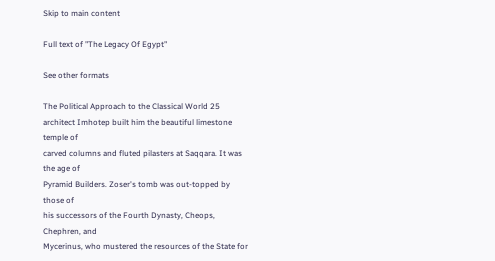Skip to main content

Full text of "The Legacy Of Egypt"

See other formats

The Political Approach to the Classical World 25
architect Imhotep built him the beautiful limestone temple of
carved columns and fluted pilasters at Saqqara. It was the age of
Pyramid Builders. Zoser's tomb was out-topped by those of
his successors of the Fourth Dynasty, Cheops, Chephren, and
Mycerinus, who mustered the resources of the State for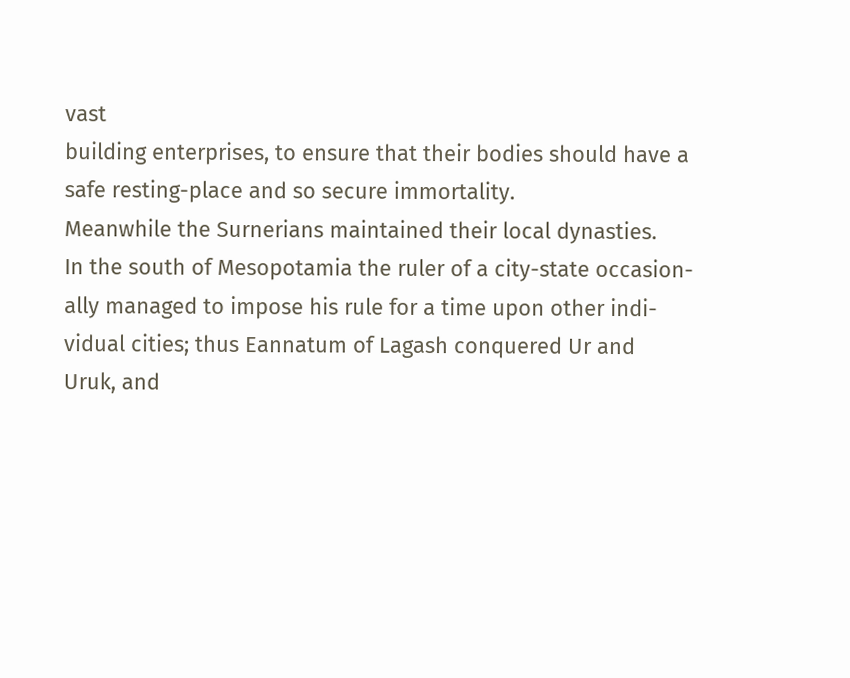vast
building enterprises, to ensure that their bodies should have a
safe resting-place and so secure immortality.
Meanwhile the Surnerians maintained their local dynasties.
In the south of Mesopotamia the ruler of a city-state occasion-
ally managed to impose his rule for a time upon other indi-
vidual cities; thus Eannatum of Lagash conquered Ur and
Uruk, and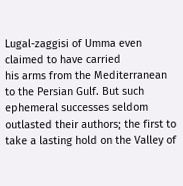Lugal-zaggisi of Umma even claimed to have carried
his arms from the Mediterranean to the Persian Gulf. But such
ephemeral successes seldom outlasted their authors; the first to
take a lasting hold on the Valley of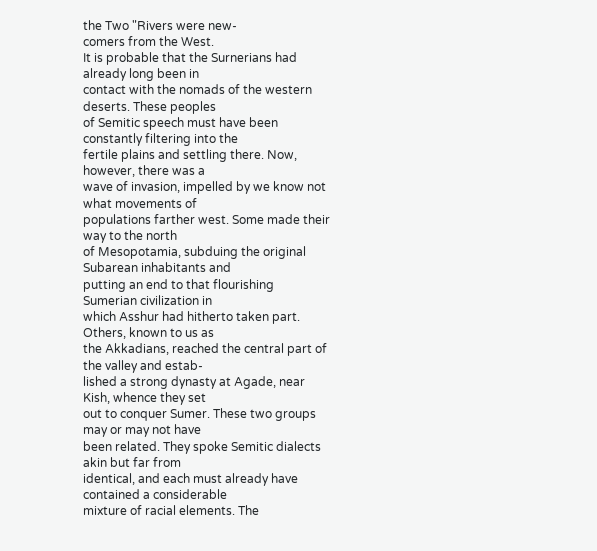the Two "Rivers were new-
comers from the West.
It is probable that the Surnerians had already long been in
contact with the nomads of the western deserts. These peoples
of Semitic speech must have been constantly filtering into the
fertile plains and settling there. Now, however, there was a
wave of invasion, impelled by we know not what movements of
populations farther west. Some made their way to the north
of Mesopotamia, subduing the original Subarean inhabitants and
putting an end to that flourishing Sumerian civilization in
which Asshur had hitherto taken part. Others, known to us as
the Akkadians, reached the central part of the valley and estab-
lished a strong dynasty at Agade, near Kish, whence they set
out to conquer Sumer. These two groups may or may not have
been related. They spoke Semitic dialects akin but far from
identical, and each must already have contained a considerable
mixture of racial elements. The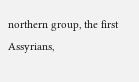northern group, the first
Assyrians,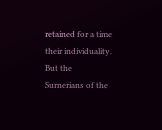retained for a time their individuality. But the
Surnerians of the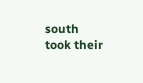south took their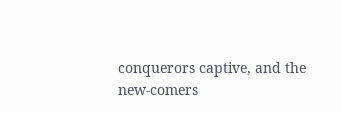conquerors captive, and the
new-comers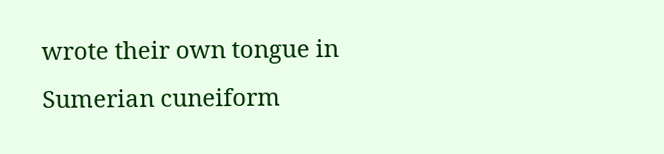wrote their own tongue in Sumerian cuneiform